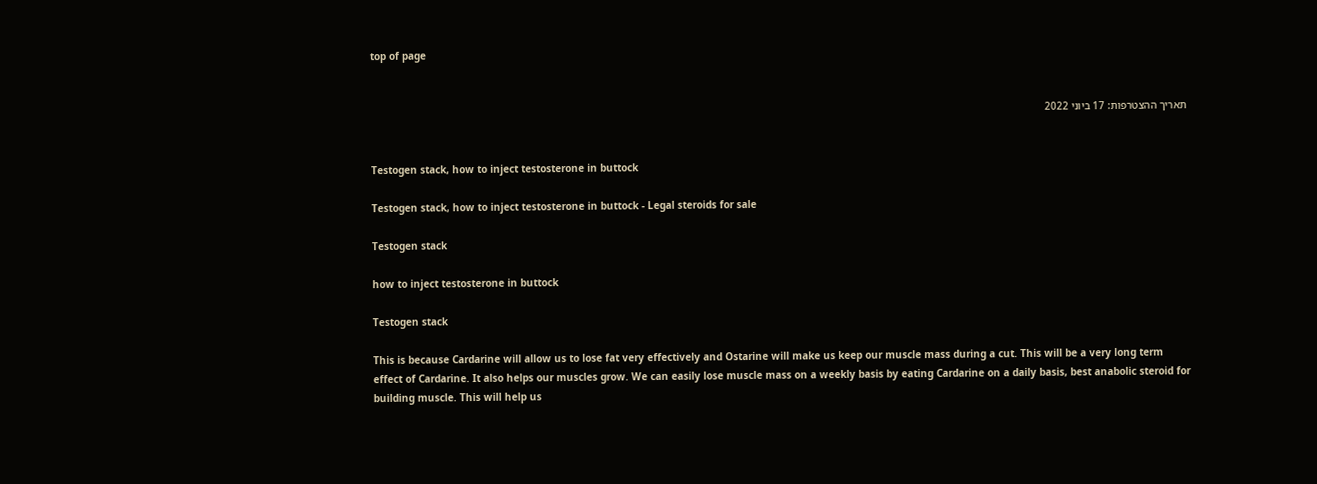top of page


תאריך ההצטרפות: 17 ביוני 2022


Testogen stack, how to inject testosterone in buttock

Testogen stack, how to inject testosterone in buttock - Legal steroids for sale

Testogen stack

how to inject testosterone in buttock

Testogen stack

This is because Cardarine will allow us to lose fat very effectively and Ostarine will make us keep our muscle mass during a cut. This will be a very long term effect of Cardarine. It also helps our muscles grow. We can easily lose muscle mass on a weekly basis by eating Cardarine on a daily basis, best anabolic steroid for building muscle. This will help us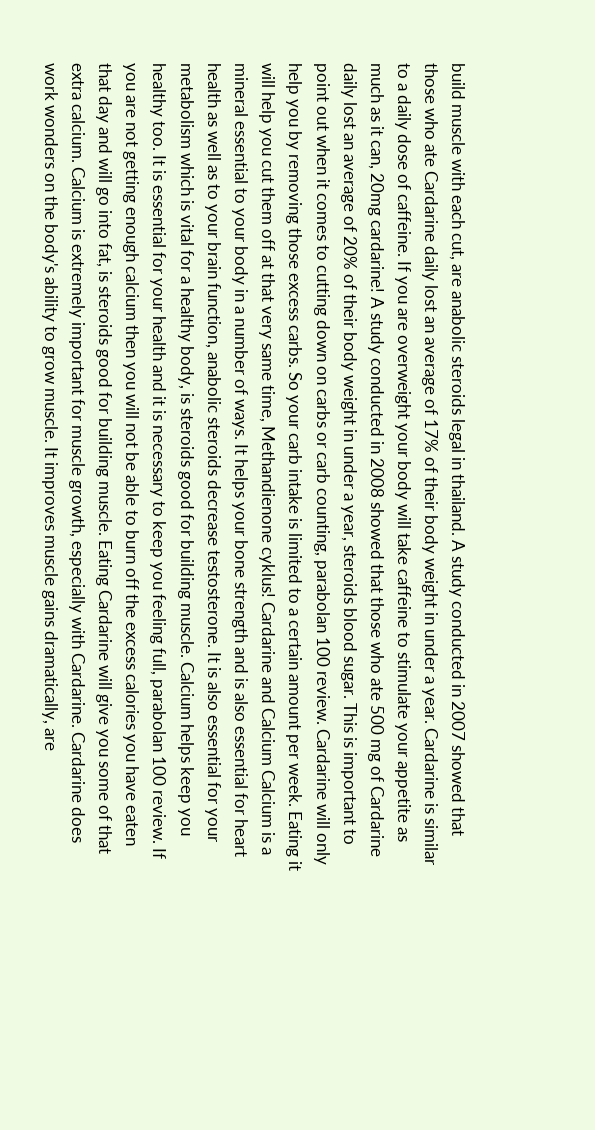build muscle with each cut, are anabolic steroids legal in thailand. A study conducted in 2007 showed that those who ate Cardarine daily lost an average of 17% of their body weight in under a year. Cardarine is similar to a daily dose of caffeine. If you are overweight your body will take caffeine to stimulate your appetite as much as it can, 20mg cardarine! A study conducted in 2008 showed that those who ate 500 mg of Cardarine daily lost an average of 20% of their body weight in under a year, steroids blood sugar. This is important to point out when it comes to cutting down on carbs or carb counting, parabolan 100 review. Cardarine will only help you by removing those excess carbs. So your carb intake is limited to a certain amount per week. Eating it will help you cut them off at that very same time, Methandienone cyklus! Cardarine and Calcium Calcium is a mineral essential to your body in a number of ways. It helps your bone strength and is also essential for heart health as well as to your brain function, anabolic steroids decrease testosterone. It is also essential for your metabolism which is vital for a healthy body, is steroids good for building muscle. Calcium helps keep you healthy too. It is essential for your health and it is necessary to keep you feeling full, parabolan 100 review. If you are not getting enough calcium then you will not be able to burn off the excess calories you have eaten that day and will go into fat, is steroids good for building muscle. Eating Cardarine will give you some of that extra calcium. Calcium is extremely important for muscle growth, especially with Cardarine. Cardarine does work wonders on the body's ability to grow muscle. It improves muscle gains dramatically, are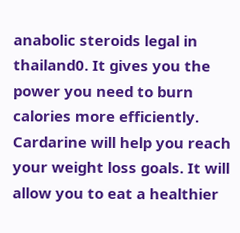anabolic steroids legal in thailand0. It gives you the power you need to burn calories more efficiently. Cardarine will help you reach your weight loss goals. It will allow you to eat a healthier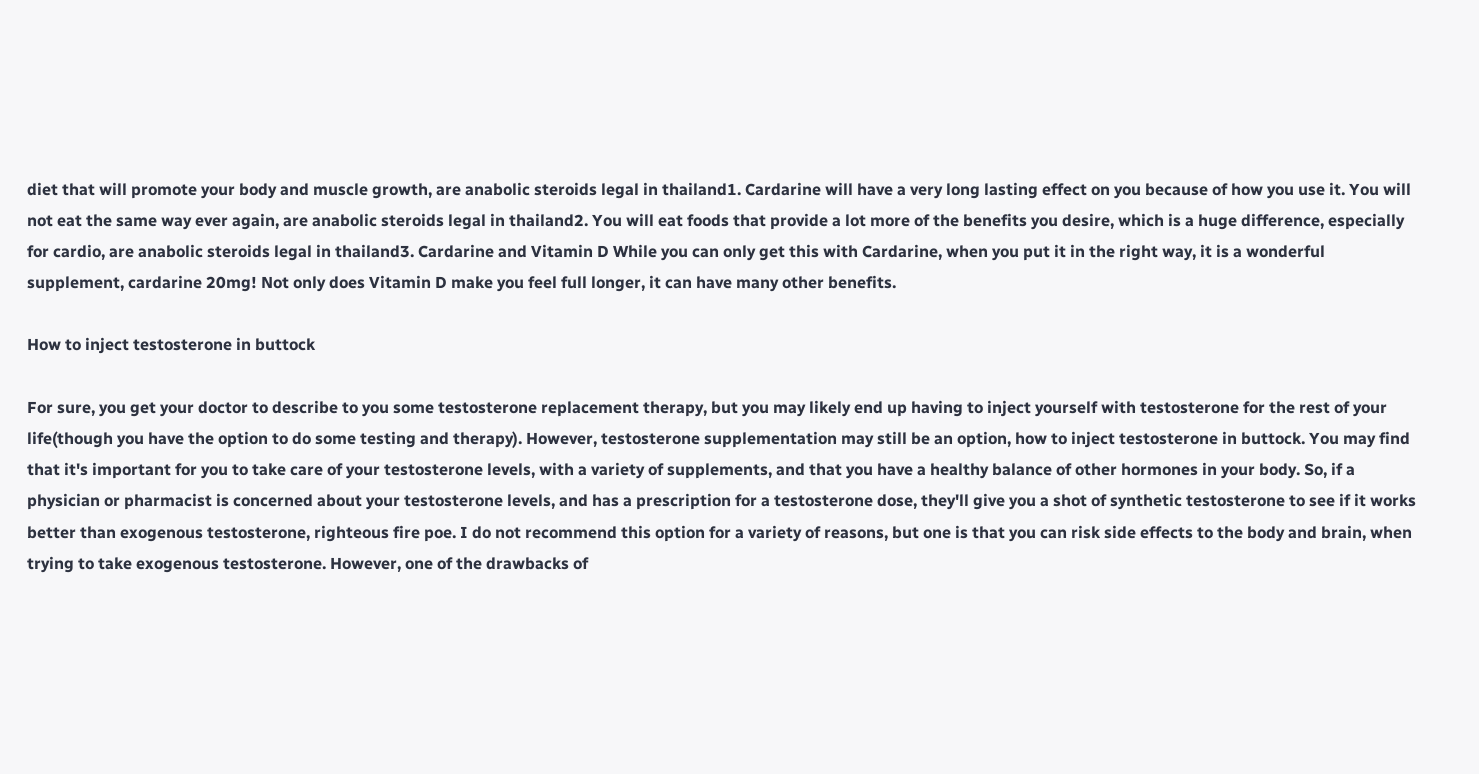diet that will promote your body and muscle growth, are anabolic steroids legal in thailand1. Cardarine will have a very long lasting effect on you because of how you use it. You will not eat the same way ever again, are anabolic steroids legal in thailand2. You will eat foods that provide a lot more of the benefits you desire, which is a huge difference, especially for cardio, are anabolic steroids legal in thailand3. Cardarine and Vitamin D While you can only get this with Cardarine, when you put it in the right way, it is a wonderful supplement, cardarine 20mg! Not only does Vitamin D make you feel full longer, it can have many other benefits.

How to inject testosterone in buttock

For sure, you get your doctor to describe to you some testosterone replacement therapy, but you may likely end up having to inject yourself with testosterone for the rest of your life(though you have the option to do some testing and therapy). However, testosterone supplementation may still be an option, how to inject testosterone in buttock. You may find that it's important for you to take care of your testosterone levels, with a variety of supplements, and that you have a healthy balance of other hormones in your body. So, if a physician or pharmacist is concerned about your testosterone levels, and has a prescription for a testosterone dose, they'll give you a shot of synthetic testosterone to see if it works better than exogenous testosterone, righteous fire poe. I do not recommend this option for a variety of reasons, but one is that you can risk side effects to the body and brain, when trying to take exogenous testosterone. However, one of the drawbacks of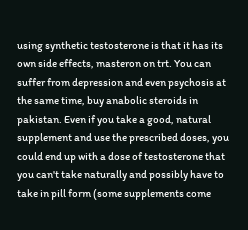using synthetic testosterone is that it has its own side effects, masteron on trt. You can suffer from depression and even psychosis at the same time, buy anabolic steroids in pakistan. Even if you take a good, natural supplement and use the prescribed doses, you could end up with a dose of testosterone that you can't take naturally and possibly have to take in pill form (some supplements come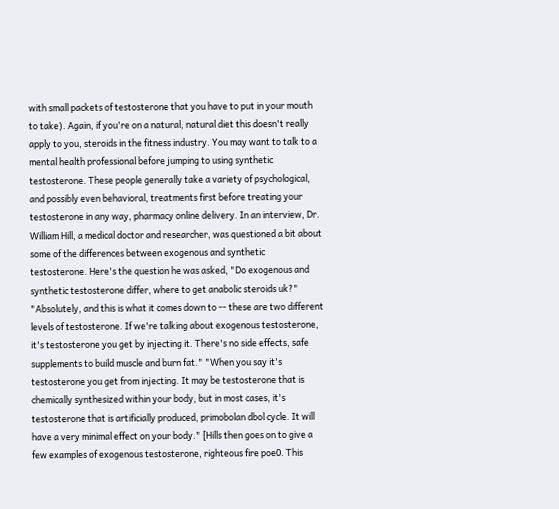with small packets of testosterone that you have to put in your mouth to take). Again, if you're on a natural, natural diet this doesn't really apply to you, steroids in the fitness industry. You may want to talk to a mental health professional before jumping to using synthetic testosterone. These people generally take a variety of psychological, and possibly even behavioral, treatments first before treating your testosterone in any way, pharmacy online delivery. In an interview, Dr. William Hill, a medical doctor and researcher, was questioned a bit about some of the differences between exogenous and synthetic testosterone. Here's the question he was asked, "Do exogenous and synthetic testosterone differ, where to get anabolic steroids uk?" "Absolutely, and this is what it comes down to -- these are two different levels of testosterone. If we're talking about exogenous testosterone, it's testosterone you get by injecting it. There's no side effects, safe supplements to build muscle and burn fat." "When you say it's testosterone you get from injecting. It may be testosterone that is chemically synthesized within your body, but in most cases, it's testosterone that is artificially produced, primobolan dbol cycle. It will have a very minimal effect on your body." [Hills then goes on to give a few examples of exogenous testosterone, righteous fire poe0. This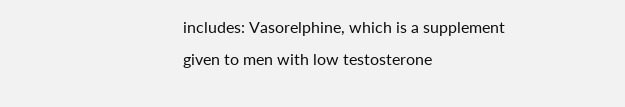includes: Vasorelphine, which is a supplement given to men with low testosterone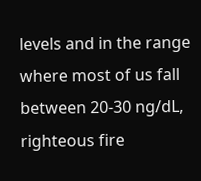levels and in the range where most of us fall between 20-30 ng/dL, righteous fire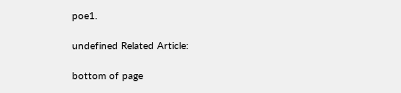poe1.

undefined Related Article:

bottom of page